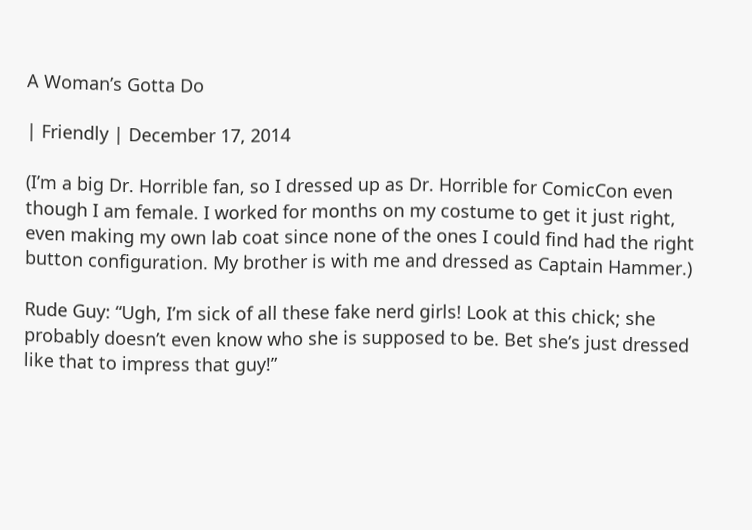A Woman’s Gotta Do

| Friendly | December 17, 2014

(I’m a big Dr. Horrible fan, so I dressed up as Dr. Horrible for ComicCon even though I am female. I worked for months on my costume to get it just right, even making my own lab coat since none of the ones I could find had the right button configuration. My brother is with me and dressed as Captain Hammer.)

Rude Guy: “Ugh, I’m sick of all these fake nerd girls! Look at this chick; she probably doesn’t even know who she is supposed to be. Bet she’s just dressed like that to impress that guy!”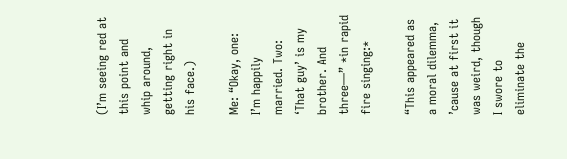(I’m seeing red at this point and whip around, getting right in his face.)

Me: “Okay, one: I’m happily married. Two: ‘That guy’ is my brother. And three—” *in rapid fire singing:*

“This appeared as a moral dilemma, ’cause at first it was weird, though I swore to eliminate the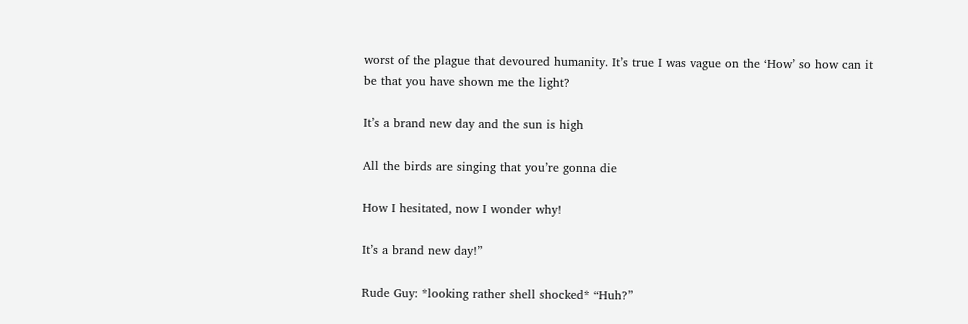worst of the plague that devoured humanity. It’s true I was vague on the ‘How’ so how can it be that you have shown me the light?

It’s a brand new day and the sun is high

All the birds are singing that you’re gonna die

How I hesitated, now I wonder why!

It’s a brand new day!”

Rude Guy: *looking rather shell shocked* “Huh?”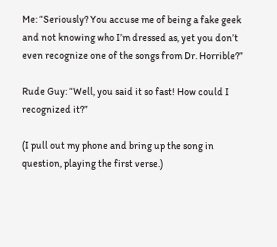Me: “Seriously? You accuse me of being a fake geek and not knowing who I’m dressed as, yet you don’t even recognize one of the songs from Dr. Horrible?”

Rude Guy: “Well, you said it so fast! How could I recognized it?”

(I pull out my phone and bring up the song in question, playing the first verse.)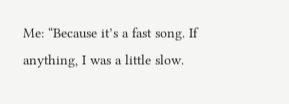Me: “Because it’s a fast song. If anything, I was a little slow.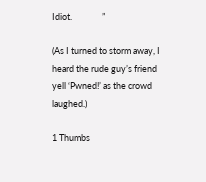Idiot.               ”

(As I turned to storm away, I heard the rude guy’s friend yell ‘Pwned!’ as the crowd laughed.)

1 Thumbs